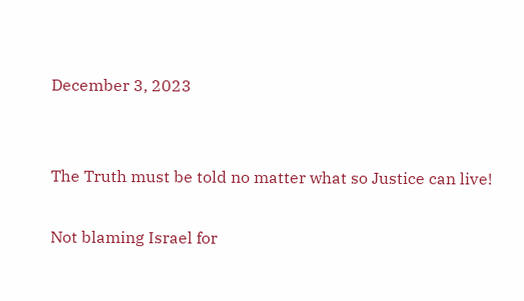December 3, 2023


The Truth must be told no matter what so Justice can live!

Not blaming Israel for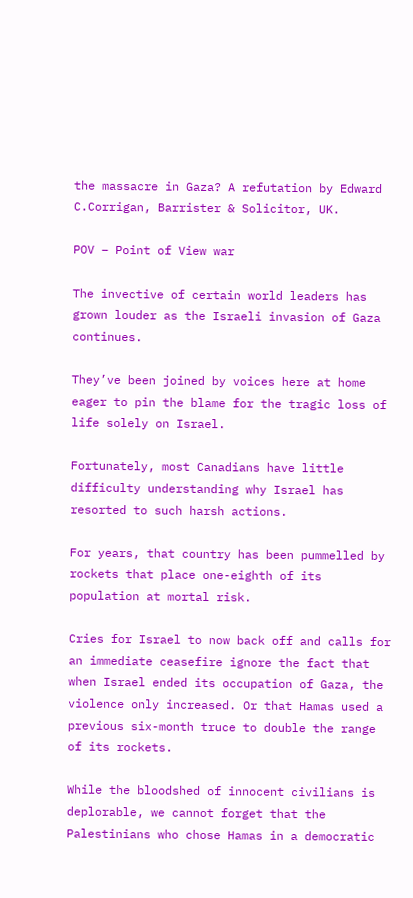the massacre in Gaza? A refutation by Edward C.Corrigan, Barrister & Solicitor, UK.

POV – Point of View war

The invective of certain world leaders has grown louder as the Israeli invasion of Gaza continues.

They’ve been joined by voices here at home eager to pin the blame for the tragic loss of life solely on Israel.

Fortunately, most Canadians have little difficulty understanding why Israel has resorted to such harsh actions.

For years, that country has been pummelled by rockets that place one-eighth of its population at mortal risk.

Cries for Israel to now back off and calls for an immediate ceasefire ignore the fact that when Israel ended its occupation of Gaza, the violence only increased. Or that Hamas used a previous six-month truce to double the range of its rockets.

While the bloodshed of innocent civilians is deplorable, we cannot forget that the Palestinians who chose Hamas in a democratic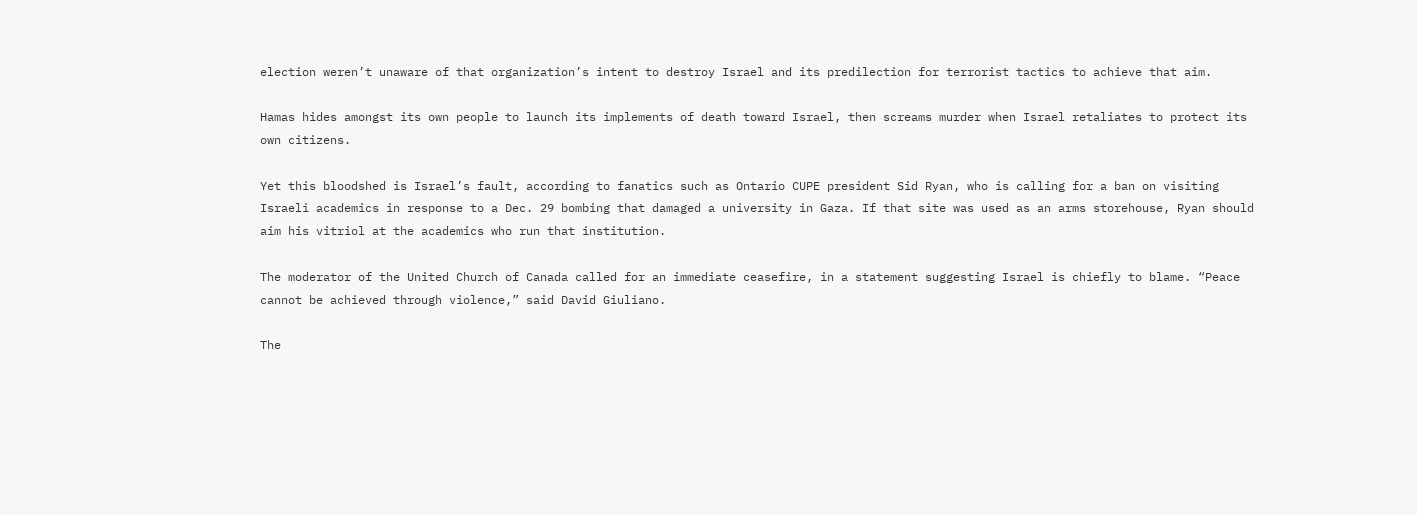election weren’t unaware of that organization’s intent to destroy Israel and its predilection for terrorist tactics to achieve that aim.

Hamas hides amongst its own people to launch its implements of death toward Israel, then screams murder when Israel retaliates to protect its own citizens.

Yet this bloodshed is Israel’s fault, according to fanatics such as Ontario CUPE president Sid Ryan, who is calling for a ban on visiting Israeli academics in response to a Dec. 29 bombing that damaged a university in Gaza. If that site was used as an arms storehouse, Ryan should aim his vitriol at the academics who run that institution.

The moderator of the United Church of Canada called for an immediate ceasefire, in a statement suggesting Israel is chiefly to blame. “Peace cannot be achieved through violence,” said David Giuliano.

The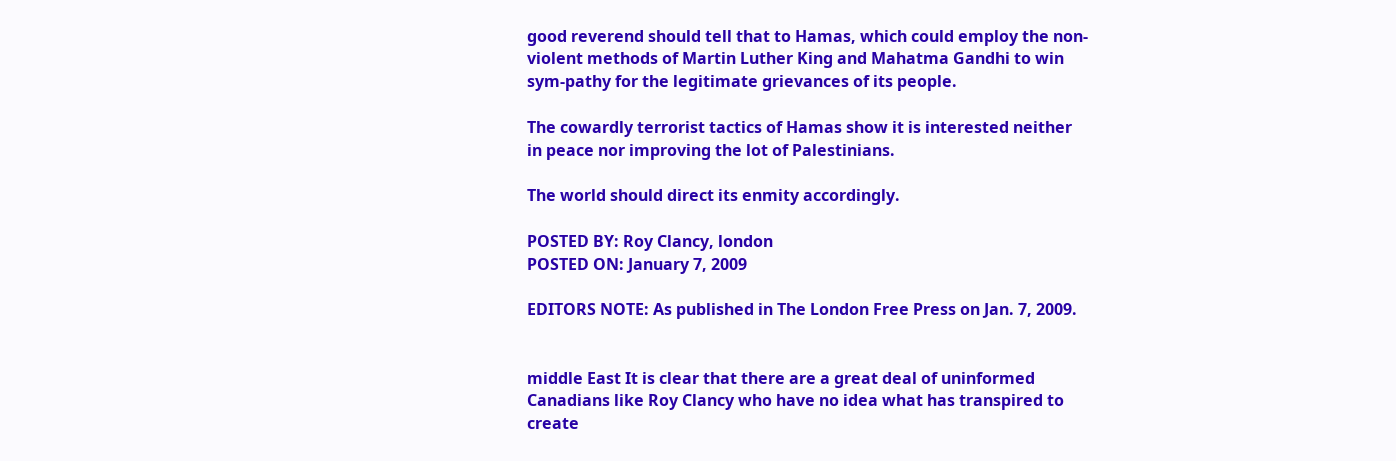good reverend should tell that to Hamas, which could employ the non-violent methods of Martin Luther King and Mahatma Gandhi to win sym-pathy for the legitimate grievances of its people.

The cowardly terrorist tactics of Hamas show it is interested neither in peace nor improving the lot of Palestinians.

The world should direct its enmity accordingly.

POSTED BY: Roy Clancy, london
POSTED ON: January 7, 2009

EDITORS NOTE: As published in The London Free Press on Jan. 7, 2009.


middle East It is clear that there are a great deal of uninformed Canadians like Roy Clancy who have no idea what has transpired to create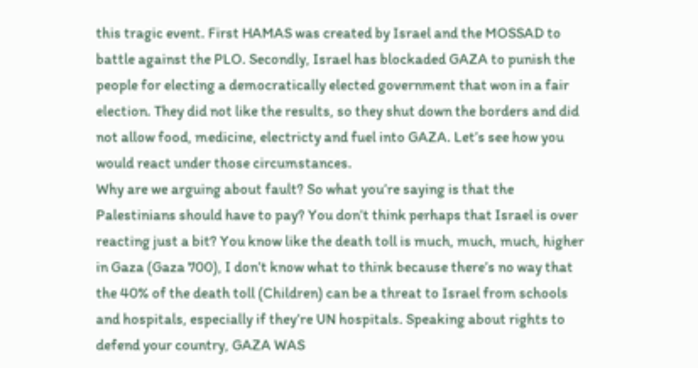this tragic event. First HAMAS was created by Israel and the MOSSAD to battle against the PLO. Secondly, Israel has blockaded GAZA to punish the people for electing a democratically elected government that won in a fair election. They did not like the results, so they shut down the borders and did not allow food, medicine, electricty and fuel into GAZA. Let’s see how you would react under those circumstances.
Why are we arguing about fault? So what you’re saying is that the Palestinians should have to pay? You don’t think perhaps that Israel is over reacting just a bit? You know like the death toll is much, much, much, higher in Gaza (Gaza 700), I don’t know what to think because there’s no way that the 40% of the death toll (Children) can be a threat to Israel from schools and hospitals, especially if they’re UN hospitals. Speaking about rights to defend your country, GAZA WAS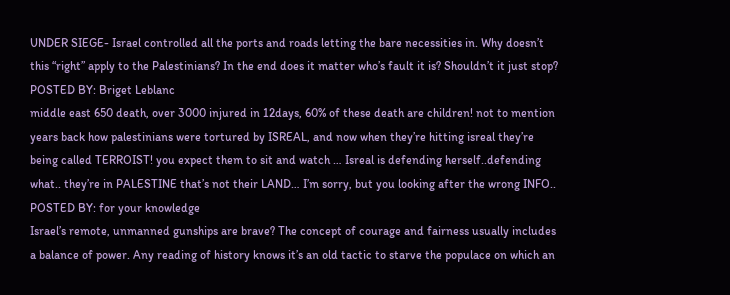UNDER SIEGE- Israel controlled all the ports and roads letting the bare necessities in. Why doesn’t this “right” apply to the Palestinians? In the end does it matter who’s fault it is? Shouldn’t it just stop?
POSTED BY: Briget Leblanc
middle east 650 death, over 3000 injured in 12days, 60% of these death are children! not to mention years back how palestinians were tortured by ISREAL, and now when they’re hitting isreal they’re being called TERROIST! you expect them to sit and watch … Isreal is defending herself..defending what.. they’re in PALESTINE that’s not their LAND… I’m sorry, but you looking after the wrong INFO..
POSTED BY: for your knowledge
Israel’s remote, unmanned gunships are brave? The concept of courage and fairness usually includes a balance of power. Any reading of history knows it’s an old tactic to starve the populace on which an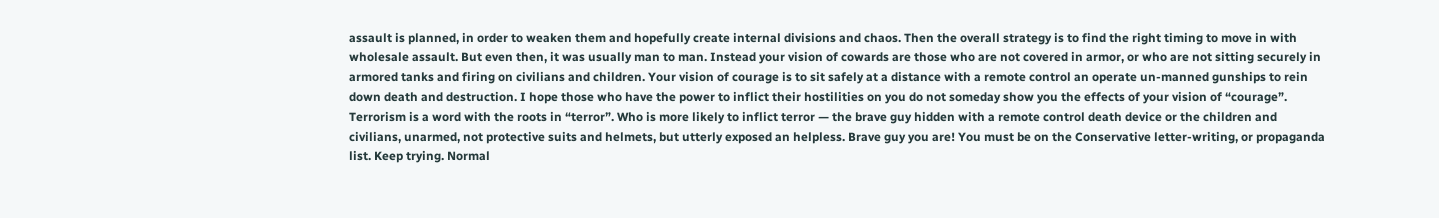assault is planned, in order to weaken them and hopefully create internal divisions and chaos. Then the overall strategy is to find the right timing to move in with wholesale assault. But even then, it was usually man to man. Instead your vision of cowards are those who are not covered in armor, or who are not sitting securely in armored tanks and firing on civilians and children. Your vision of courage is to sit safely at a distance with a remote control an operate un-manned gunships to rein down death and destruction. I hope those who have the power to inflict their hostilities on you do not someday show you the effects of your vision of “courage”. Terrorism is a word with the roots in “terror”. Who is more likely to inflict terror — the brave guy hidden with a remote control death device or the children and civilians, unarmed, not protective suits and helmets, but utterly exposed an helpless. Brave guy you are! You must be on the Conservative letter-writing, or propaganda list. Keep trying. Normal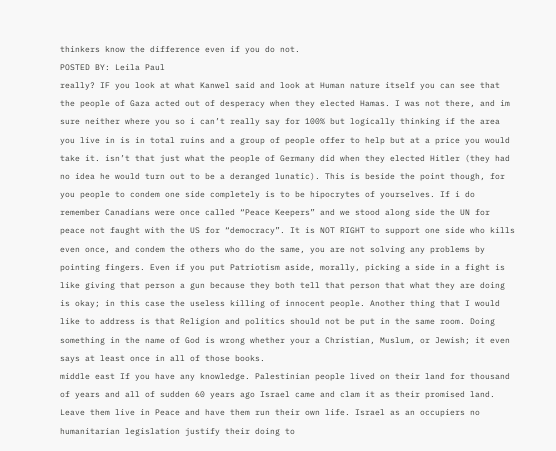thinkers know the difference even if you do not.
POSTED BY: Leila Paul
really? IF you look at what Kanwel said and look at Human nature itself you can see that the people of Gaza acted out of desperacy when they elected Hamas. I was not there, and im sure neither where you so i can’t really say for 100% but logically thinking if the area you live in is in total ruins and a group of people offer to help but at a price you would take it. isn’t that just what the people of Germany did when they elected Hitler (they had no idea he would turn out to be a deranged lunatic). This is beside the point though, for you people to condem one side completely is to be hipocrytes of yourselves. If i do remember Canadians were once called “Peace Keepers” and we stood along side the UN for peace not faught with the US for “democracy”. It is NOT RIGHT to support one side who kills even once, and condem the others who do the same, you are not solving any problems by pointing fingers. Even if you put Patriotism aside, morally, picking a side in a fight is like giving that person a gun because they both tell that person that what they are doing is okay; in this case the useless killing of innocent people. Another thing that I would like to address is that Religion and politics should not be put in the same room. Doing something in the name of God is wrong whether your a Christian, Muslum, or Jewish; it even says at least once in all of those books.
middle east If you have any knowledge. Palestinian people lived on their land for thousand of years and all of sudden 60 years ago Israel came and clam it as their promised land. Leave them live in Peace and have them run their own life. Israel as an occupiers no humanitarian legislation justify their doing to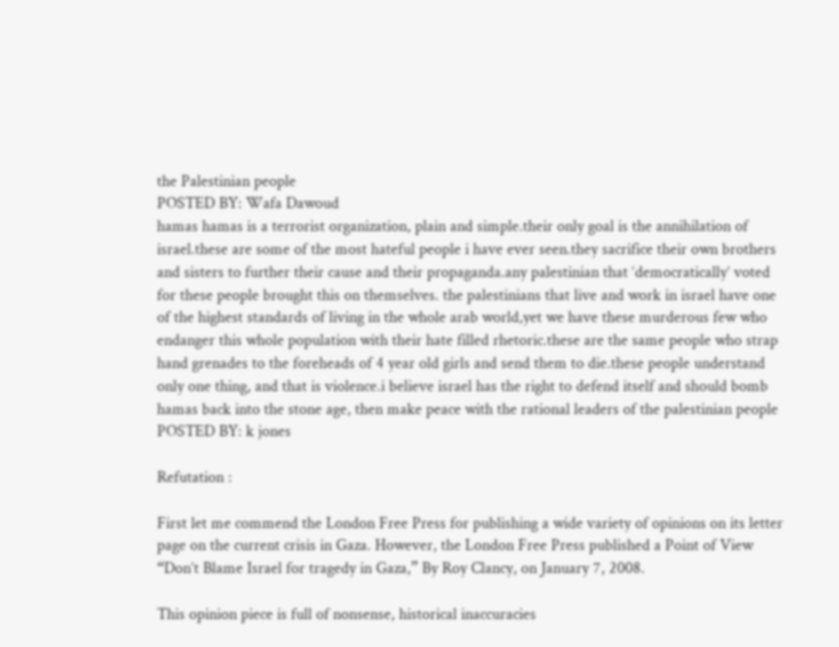the Palestinian people
POSTED BY: Wafa Dawoud
hamas hamas is a terrorist organization, plain and simple.their only goal is the annihilation of israel.these are some of the most hateful people i have ever seen.they sacrifice their own brothers and sisters to further their cause and their propaganda.any palestinian that ‘democratically’ voted for these people brought this on themselves. the palestinians that live and work in israel have one of the highest standards of living in the whole arab world,yet we have these murderous few who endanger this whole population with their hate filled rhetoric.these are the same people who strap hand grenades to the foreheads of 4 year old girls and send them to die.these people understand only one thing, and that is violence.i believe israel has the right to defend itself and should bomb hamas back into the stone age, then make peace with the rational leaders of the palestinian people
POSTED BY: k jones

Refutation :

First let me commend the London Free Press for publishing a wide variety of opinions on its letter page on the current crisis in Gaza. However, the London Free Press published a Point of View “Don’t Blame Israel for tragedy in Gaza,” By Roy Clancy, on January 7, 2008.

This opinion piece is full of nonsense, historical inaccuracies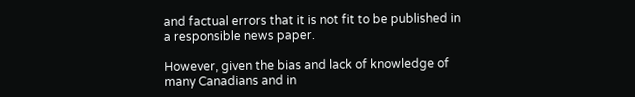and factual errors that it is not fit to be published in a responsible news paper.

However, given the bias and lack of knowledge of many Canadians and in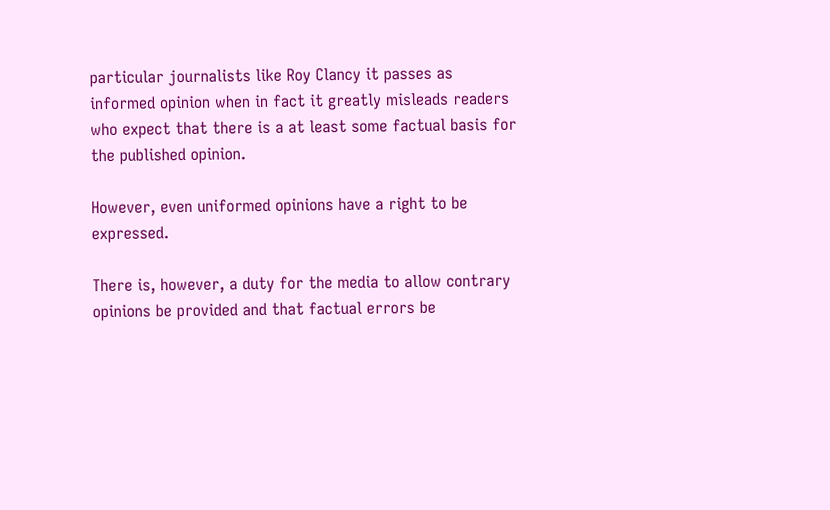particular journalists like Roy Clancy it passes as informed opinion when in fact it greatly misleads readers who expect that there is a at least some factual basis for the published opinion.

However, even uniformed opinions have a right to be expressed.

There is, however, a duty for the media to allow contrary opinions be provided and that factual errors be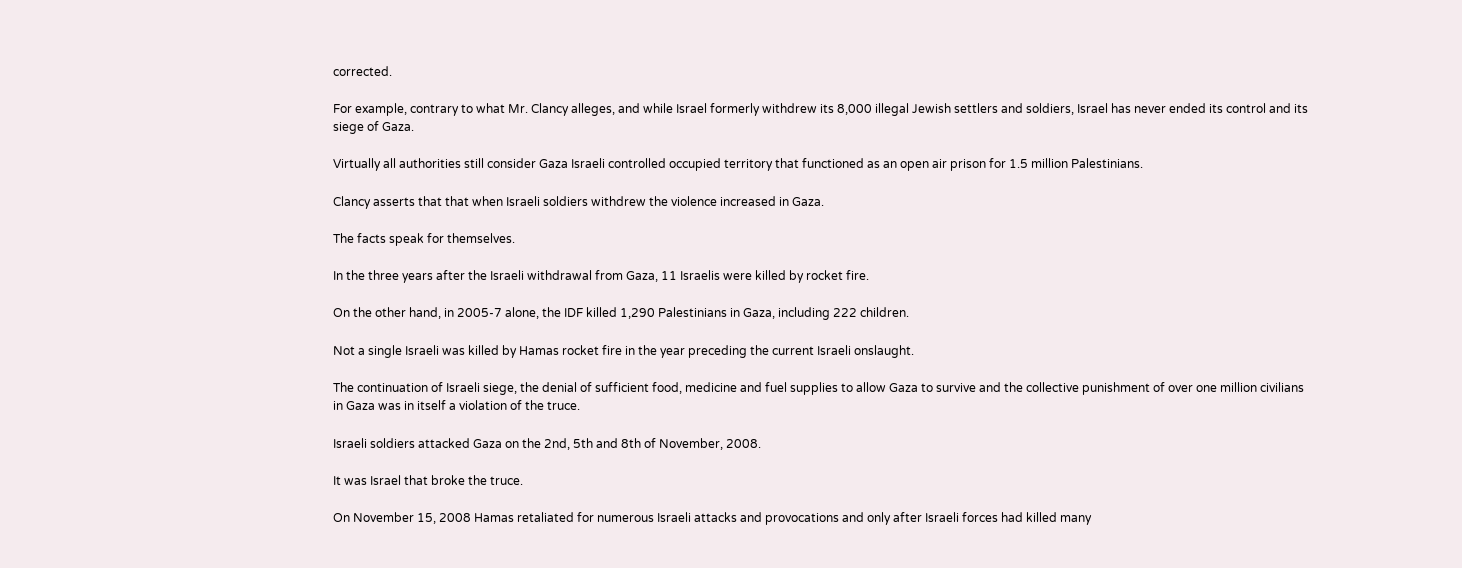corrected.

For example, contrary to what Mr. Clancy alleges, and while Israel formerly withdrew its 8,000 illegal Jewish settlers and soldiers, Israel has never ended its control and its siege of Gaza.

Virtually all authorities still consider Gaza Israeli controlled occupied territory that functioned as an open air prison for 1.5 million Palestinians.

Clancy asserts that that when Israeli soldiers withdrew the violence increased in Gaza.

The facts speak for themselves.

In the three years after the Israeli withdrawal from Gaza, 11 Israelis were killed by rocket fire.

On the other hand, in 2005-7 alone, the IDF killed 1,290 Palestinians in Gaza, including 222 children.

Not a single Israeli was killed by Hamas rocket fire in the year preceding the current Israeli onslaught.

The continuation of Israeli siege, the denial of sufficient food, medicine and fuel supplies to allow Gaza to survive and the collective punishment of over one million civilians in Gaza was in itself a violation of the truce.

Israeli soldiers attacked Gaza on the 2nd, 5th and 8th of November, 2008.

It was Israel that broke the truce.

On November 15, 2008 Hamas retaliated for numerous Israeli attacks and provocations and only after Israeli forces had killed many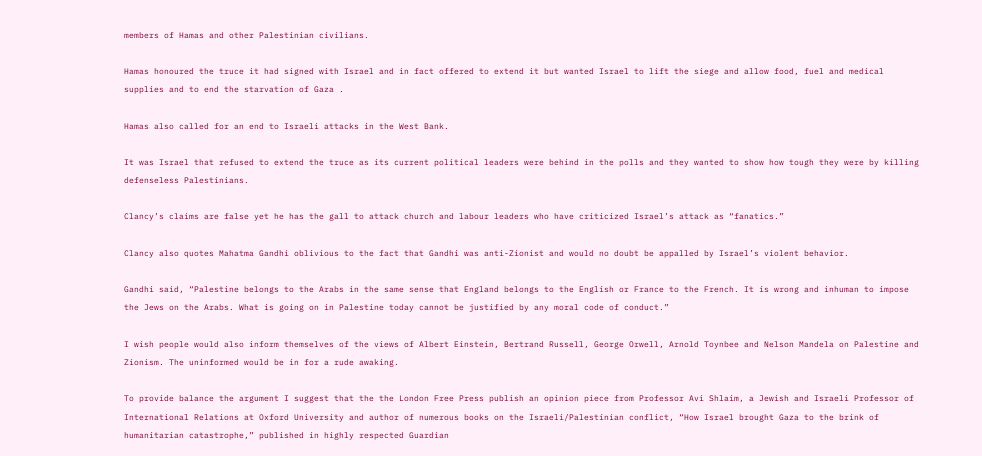members of Hamas and other Palestinian civilians.

Hamas honoured the truce it had signed with Israel and in fact offered to extend it but wanted Israel to lift the siege and allow food, fuel and medical supplies and to end the starvation of Gaza .

Hamas also called for an end to Israeli attacks in the West Bank.

It was Israel that refused to extend the truce as its current political leaders were behind in the polls and they wanted to show how tough they were by killing defenseless Palestinians.

Clancy’s claims are false yet he has the gall to attack church and labour leaders who have criticized Israel’s attack as “fanatics.”

Clancy also quotes Mahatma Gandhi oblivious to the fact that Gandhi was anti-Zionist and would no doubt be appalled by Israel’s violent behavior.

Gandhi said, “Palestine belongs to the Arabs in the same sense that England belongs to the English or France to the French. It is wrong and inhuman to impose the Jews on the Arabs. What is going on in Palestine today cannot be justified by any moral code of conduct.”

I wish people would also inform themselves of the views of Albert Einstein, Bertrand Russell, George Orwell, Arnold Toynbee and Nelson Mandela on Palestine and Zionism. The uninformed would be in for a rude awaking.

To provide balance the argument I suggest that the the London Free Press publish an opinion piece from Professor Avi Shlaim, a Jewish and Israeli Professor of International Relations at Oxford University and author of numerous books on the Israeli/Palestinian conflict, “How Israel brought Gaza to the brink of humanitarian catastrophe,” published in highly respected Guardian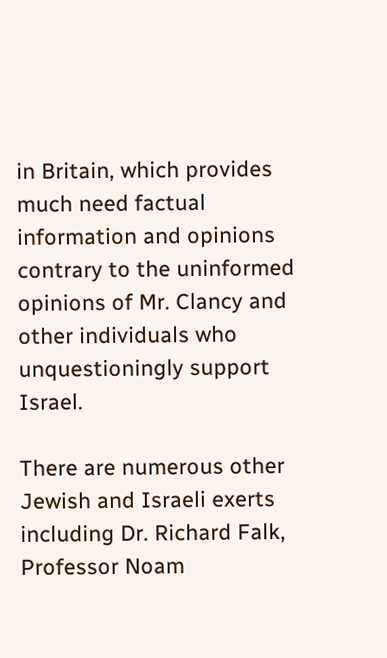in Britain, which provides much need factual information and opinions contrary to the uninformed opinions of Mr. Clancy and other individuals who unquestioningly support Israel.

There are numerous other Jewish and Israeli exerts including Dr. Richard Falk, Professor Noam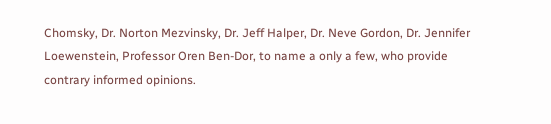Chomsky, Dr. Norton Mezvinsky, Dr. Jeff Halper, Dr. Neve Gordon, Dr. Jennifer Loewenstein, Professor Oren Ben-Dor, to name a only a few, who provide contrary informed opinions.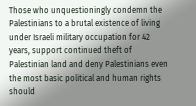Those who unquestioningly condemn the Palestinians to a brutal existence of living under Israeli military occupation for 42 years, support continued theft of Palestinian land and deny Palestinians even the most basic political and human rights should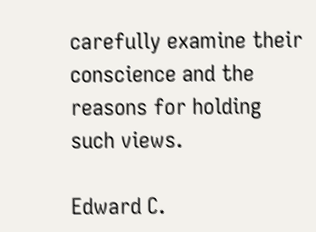carefully examine their conscience and the reasons for holding such views.

Edward C.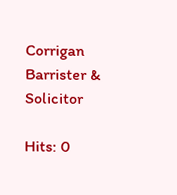Corrigan
Barrister & Solicitor

Hits: 0